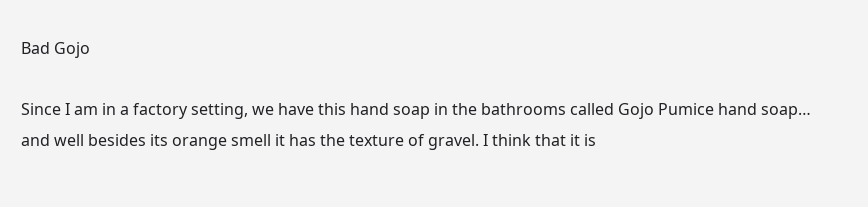Bad Gojo

Since I am in a factory setting, we have this hand soap in the bathrooms called Gojo Pumice hand soap… and well besides its orange smell it has the texture of gravel. I think that it is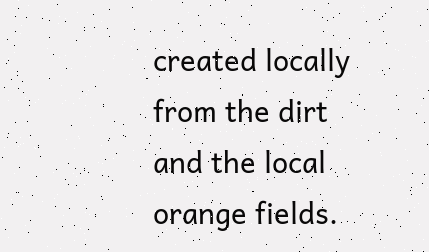created locally from the dirt and the local orange fields.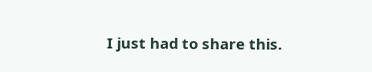I just had to share this.